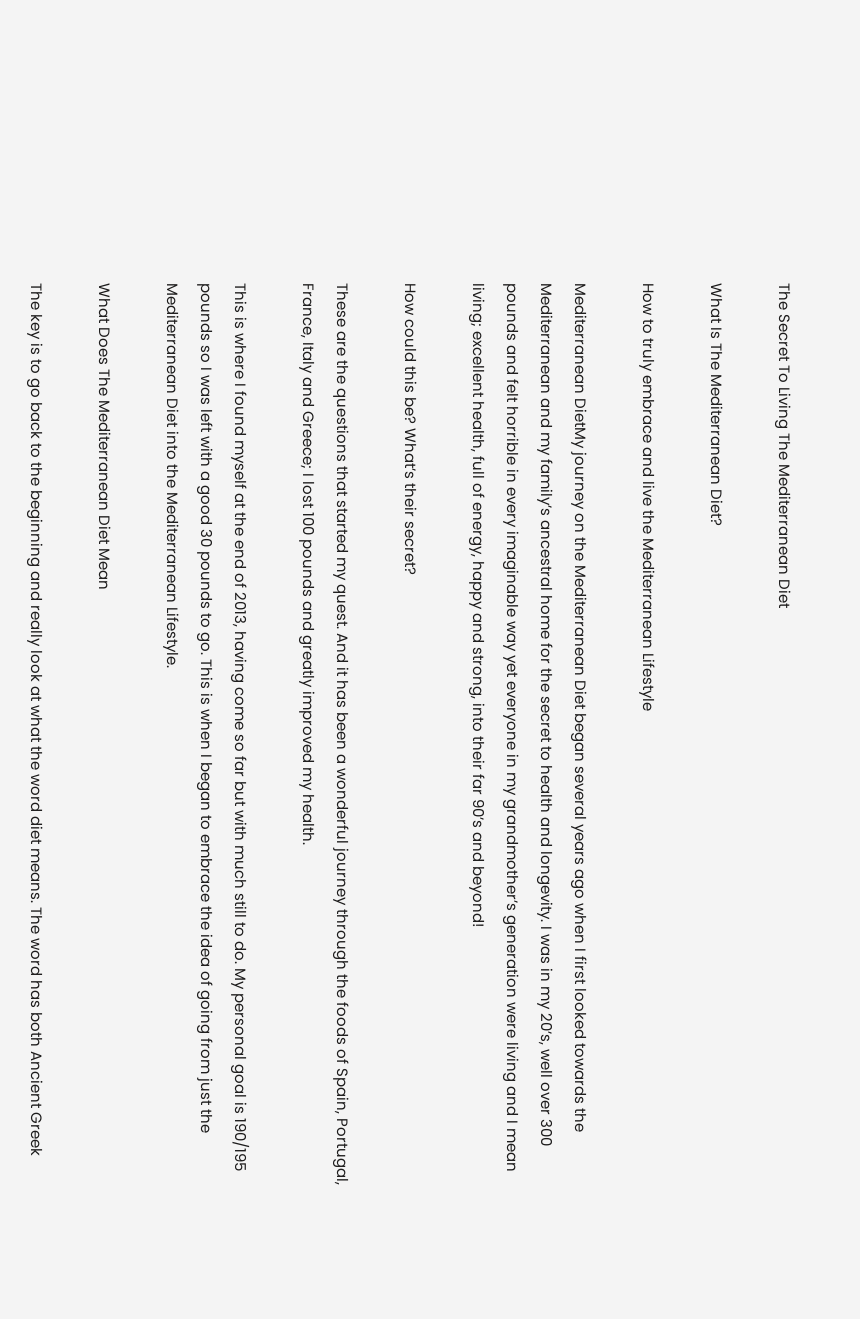The Secret To Living The Mediterranean Diet

What Is The Mediterranean Diet?

How to truly embrace and live the Mediterranean Lifestyle

Mediterranean DietMy journey on the Mediterranean Diet began several years ago when I first looked towards the Mediterranean and my family’s ancestral home for the secret to health and longevity. I was in my 20’s, well over 300 pounds and felt horrible in every imaginable way yet everyone in my grandmother’s generation were living and I mean living; excellent health, full of energy, happy and strong, into their far 90’s and beyond!

How could this be? What’s their secret?

These are the questions that started my quest. And it has been a wonderful journey through the foods of Spain, Portugal, France, Italy and Greece; I lost 100 pounds and greatly improved my health.

This is where I found myself at the end of 2013, having come so far but with much still to do. My personal goal is 190/195 pounds so I was left with a good 30 pounds to go. This is when I began to embrace the idea of going from just the Mediterranean Diet into the Mediterranean Lifestyle.

What Does The Mediterranean Diet Mean

The key is to go back to the beginning and really look at what the word diet means. The word has both Ancient Greek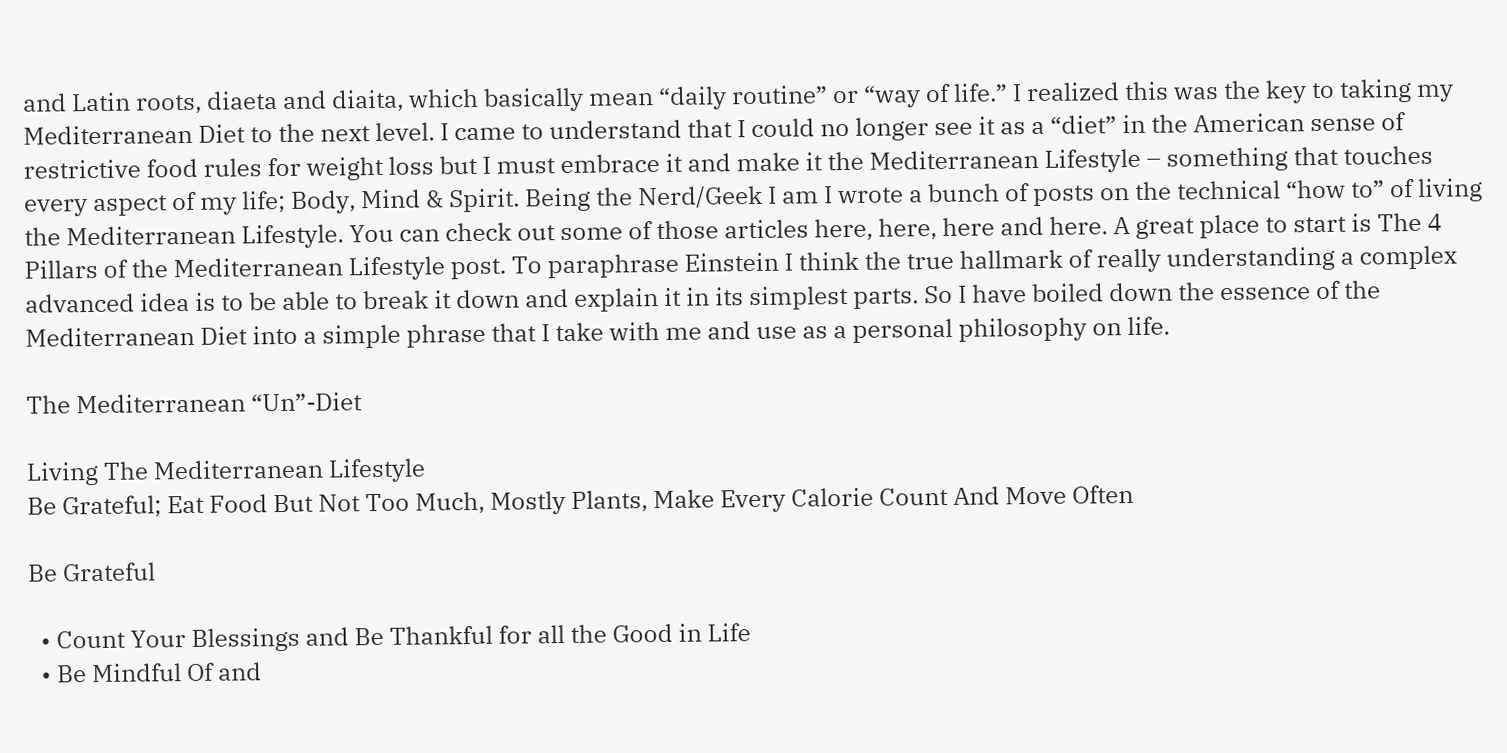and Latin roots, diaeta and diaita, which basically mean “daily routine” or “way of life.” I realized this was the key to taking my Mediterranean Diet to the next level. I came to understand that I could no longer see it as a “diet” in the American sense of restrictive food rules for weight loss but I must embrace it and make it the Mediterranean Lifestyle – something that touches every aspect of my life; Body, Mind & Spirit. Being the Nerd/Geek I am I wrote a bunch of posts on the technical “how to” of living the Mediterranean Lifestyle. You can check out some of those articles here, here, here and here. A great place to start is The 4 Pillars of the Mediterranean Lifestyle post. To paraphrase Einstein I think the true hallmark of really understanding a complex advanced idea is to be able to break it down and explain it in its simplest parts. So I have boiled down the essence of the Mediterranean Diet into a simple phrase that I take with me and use as a personal philosophy on life.

The Mediterranean “Un”-Diet

Living The Mediterranean Lifestyle
Be Grateful; Eat Food But Not Too Much, Mostly Plants, Make Every Calorie Count And Move Often

Be Grateful

  • Count Your Blessings and Be Thankful for all the Good in Life
  • Be Mindful Of and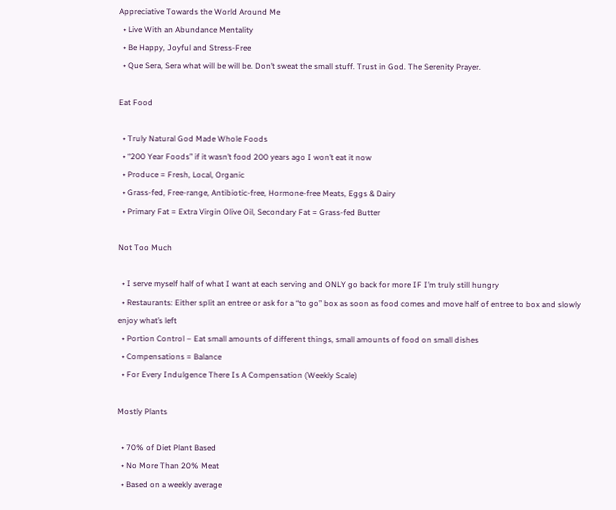Appreciative Towards the World Around Me
  • Live With an Abundance Mentality
  • Be Happy, Joyful and Stress-Free
  • Que Sera, Sera what will be will be. Don’t sweat the small stuff. Trust in God. The Serenity Prayer.

Eat Food

  • Truly Natural God Made Whole Foods
  • “200 Year Foods” if it wasn’t food 200 years ago I won’t eat it now
  • Produce = Fresh, Local, Organic
  • Grass-fed, Free-range, Antibiotic-free, Hormone-free Meats, Eggs & Dairy
  • Primary Fat = Extra Virgin Olive Oil, Secondary Fat = Grass-fed Butter

Not Too Much

  • I serve myself half of what I want at each serving and ONLY go back for more IF I’m truly still hungry
  • Restaurants: Either split an entree or ask for a “to go” box as soon as food comes and move half of entree to box and slowly enjoy what’s left
  • Portion Control – Eat small amounts of different things, small amounts of food on small dishes
  • Compensations = Balance
  • For Every Indulgence There Is A Compensation (Weekly Scale)

Mostly Plants

  • 70% of Diet Plant Based
  • No More Than 20% Meat
  • Based on a weekly average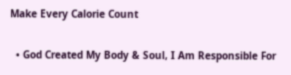Make Every Calorie Count

  • God Created My Body & Soul, I Am Responsible For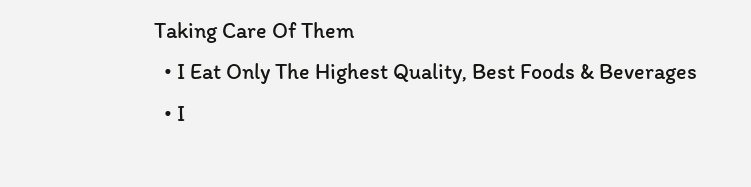Taking Care Of Them
  • I Eat Only The Highest Quality, Best Foods & Beverages
  • I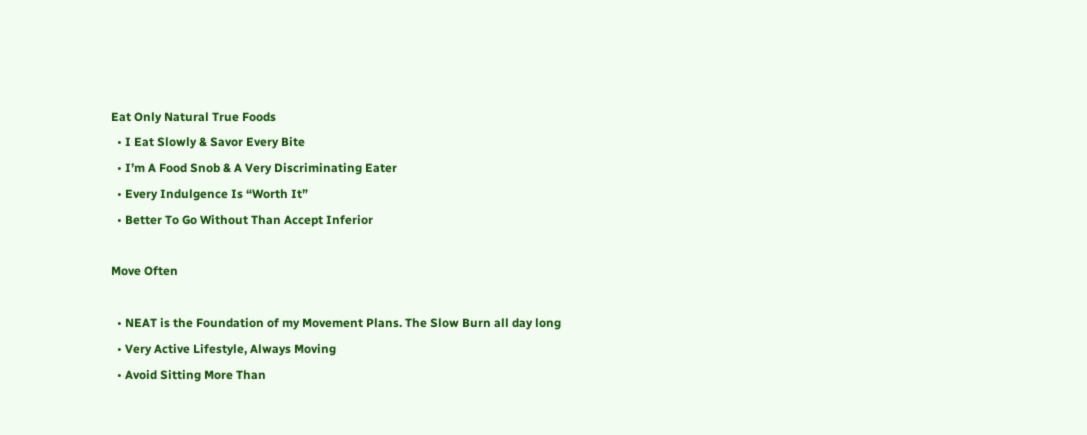Eat Only Natural True Foods
  • I Eat Slowly & Savor Every Bite
  • I’m A Food Snob & A Very Discriminating Eater
  • Every Indulgence Is “Worth It”
  • Better To Go Without Than Accept Inferior

Move Often

  • NEAT is the Foundation of my Movement Plans. The Slow Burn all day long
  • Very Active Lifestyle, Always Moving
  • Avoid Sitting More Than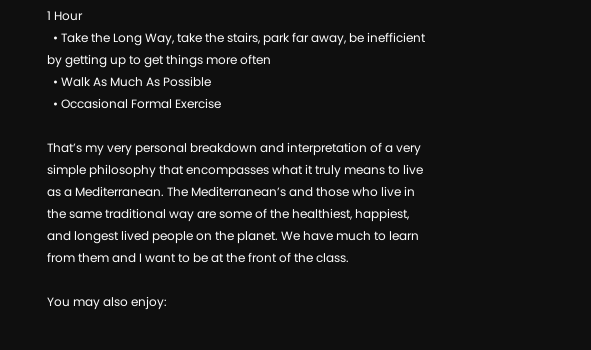1 Hour
  • Take the Long Way, take the stairs, park far away, be inefficient by getting up to get things more often
  • Walk As Much As Possible
  • Occasional Formal Exercise

That’s my very personal breakdown and interpretation of a very simple philosophy that encompasses what it truly means to live as a Mediterranean. The Mediterranean’s and those who live in the same traditional way are some of the healthiest, happiest, and longest lived people on the planet. We have much to learn from them and I want to be at the front of the class.

You may also enjoy: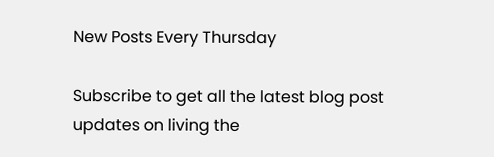New Posts Every Thursday

Subscribe to get all the latest blog post updates on living the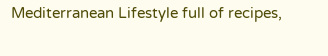Mediterranean Lifestyle full of recipes,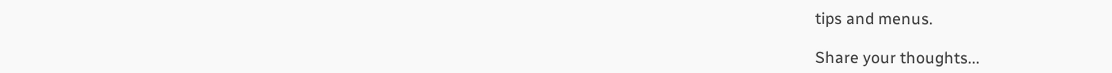tips and menus.

Share your thoughts...